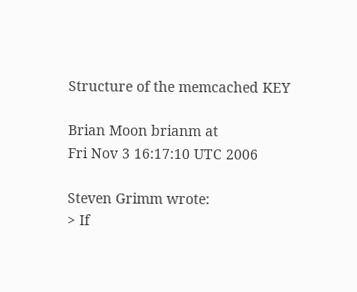Structure of the memcached KEY

Brian Moon brianm at
Fri Nov 3 16:17:10 UTC 2006

Steven Grimm wrote:
> If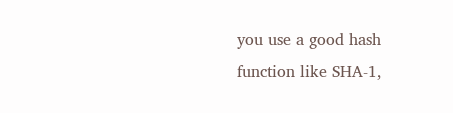you use a good hash function like SHA-1,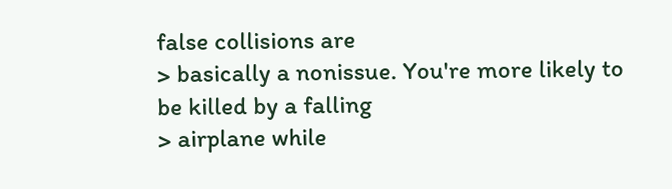false collisions are
> basically a nonissue. You're more likely to be killed by a falling
> airplane while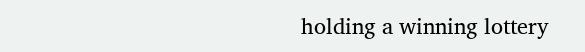holding a winning lottery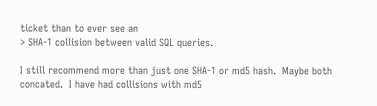ticket than to ever see an
> SHA-1 collision between valid SQL queries.

I still recommend more than just one SHA-1 or md5 hash.  Maybe both
concated.  I have had collisions with md5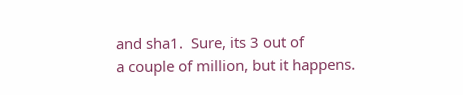and sha1.  Sure, its 3 out of
a couple of million, but it happens.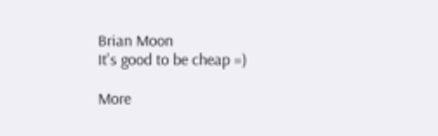Brian Moon
It's good to be cheap =)

More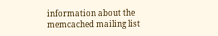information about the memcached mailing list